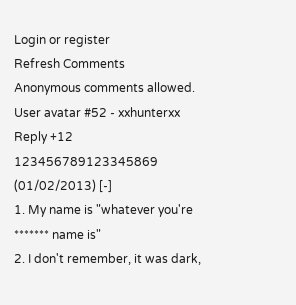Login or register
Refresh Comments
Anonymous comments allowed.
User avatar #52 - xxhunterxx
Reply +12 123456789123345869
(01/02/2013) [-]
1. My name is "whatever you're ******* name is"
2. I don't remember, it was dark,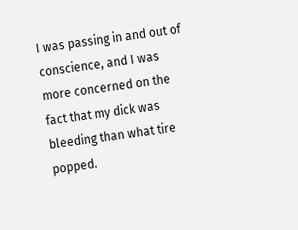I was passing in and out of conscience, and I was more concerned on the fact that my dick was bleeding than what tire popped.